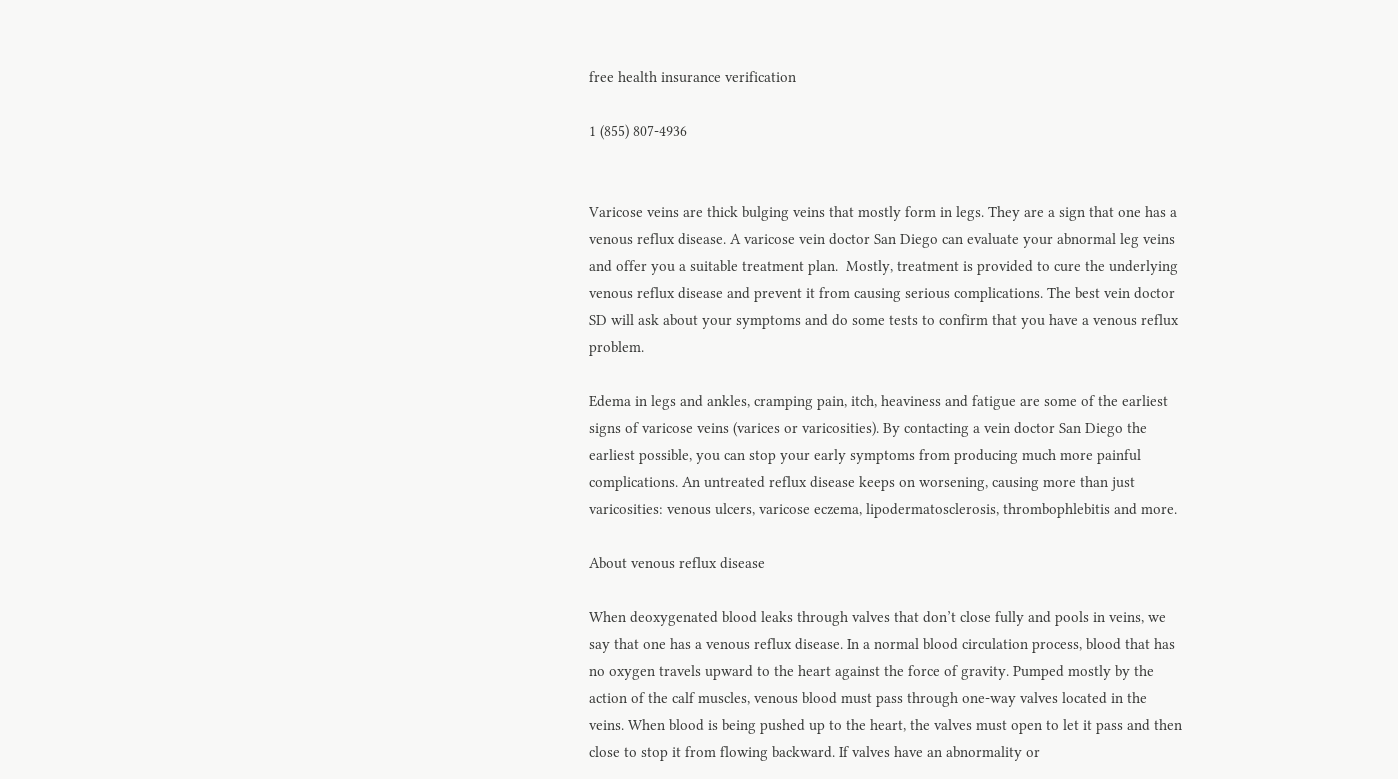free health insurance verification

1 (855) 807-4936


Varicose veins are thick bulging veins that mostly form in legs. They are a sign that one has a venous reflux disease. A varicose vein doctor San Diego can evaluate your abnormal leg veins and offer you a suitable treatment plan.  Mostly, treatment is provided to cure the underlying venous reflux disease and prevent it from causing serious complications. The best vein doctor SD will ask about your symptoms and do some tests to confirm that you have a venous reflux problem.

Edema in legs and ankles, cramping pain, itch, heaviness and fatigue are some of the earliest signs of varicose veins (varices or varicosities). By contacting a vein doctor San Diego the earliest possible, you can stop your early symptoms from producing much more painful complications. An untreated reflux disease keeps on worsening, causing more than just varicosities: venous ulcers, varicose eczema, lipodermatosclerosis, thrombophlebitis and more.

About venous reflux disease

When deoxygenated blood leaks through valves that don’t close fully and pools in veins, we say that one has a venous reflux disease. In a normal blood circulation process, blood that has no oxygen travels upward to the heart against the force of gravity. Pumped mostly by the action of the calf muscles, venous blood must pass through one-way valves located in the veins. When blood is being pushed up to the heart, the valves must open to let it pass and then close to stop it from flowing backward. If valves have an abnormality or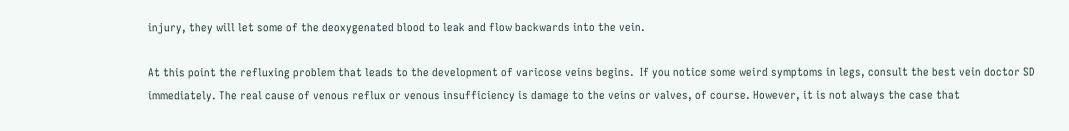injury, they will let some of the deoxygenated blood to leak and flow backwards into the vein.

At this point the refluxing problem that leads to the development of varicose veins begins.  If you notice some weird symptoms in legs, consult the best vein doctor SD immediately. The real cause of venous reflux or venous insufficiency is damage to the veins or valves, of course. However, it is not always the case that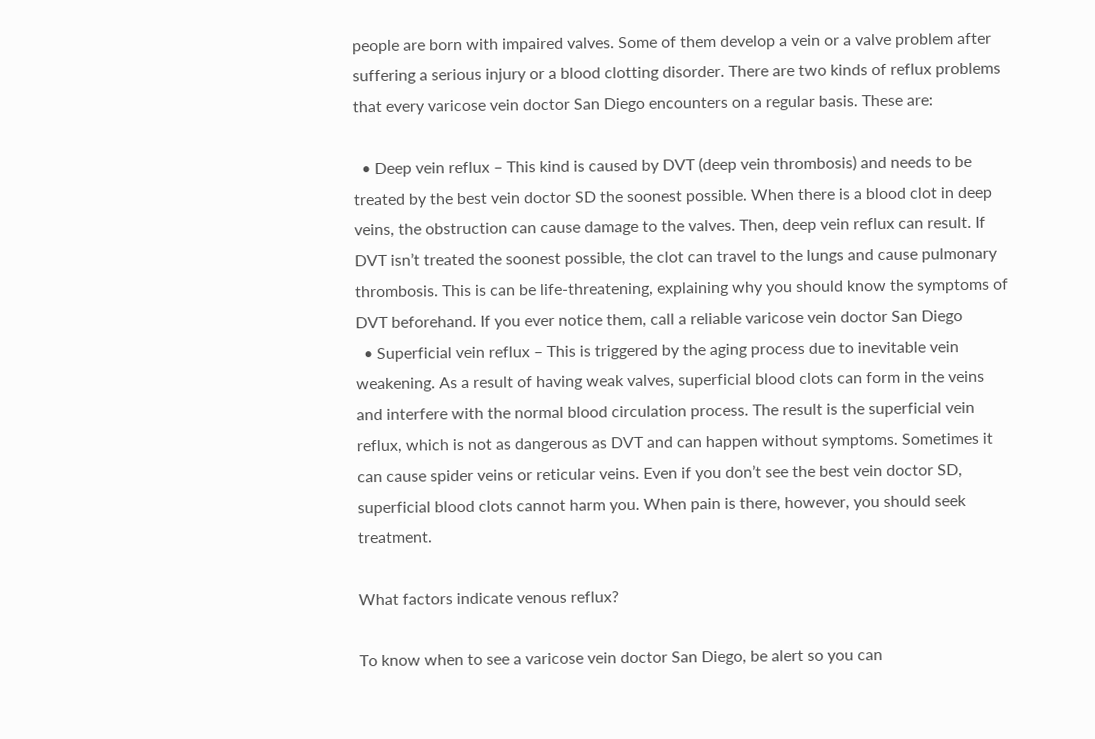people are born with impaired valves. Some of them develop a vein or a valve problem after suffering a serious injury or a blood clotting disorder. There are two kinds of reflux problems that every varicose vein doctor San Diego encounters on a regular basis. These are:

  • Deep vein reflux – This kind is caused by DVT (deep vein thrombosis) and needs to be treated by the best vein doctor SD the soonest possible. When there is a blood clot in deep veins, the obstruction can cause damage to the valves. Then, deep vein reflux can result. If DVT isn’t treated the soonest possible, the clot can travel to the lungs and cause pulmonary thrombosis. This is can be life-threatening, explaining why you should know the symptoms of DVT beforehand. If you ever notice them, call a reliable varicose vein doctor San Diego
  • Superficial vein reflux – This is triggered by the aging process due to inevitable vein weakening. As a result of having weak valves, superficial blood clots can form in the veins and interfere with the normal blood circulation process. The result is the superficial vein reflux, which is not as dangerous as DVT and can happen without symptoms. Sometimes it can cause spider veins or reticular veins. Even if you don’t see the best vein doctor SD, superficial blood clots cannot harm you. When pain is there, however, you should seek treatment.

What factors indicate venous reflux?

To know when to see a varicose vein doctor San Diego, be alert so you can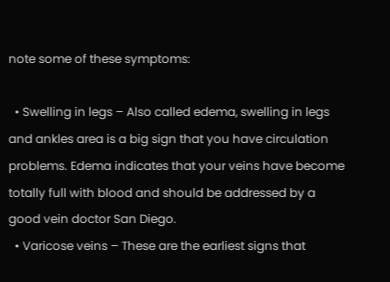note some of these symptoms:

  • Swelling in legs – Also called edema, swelling in legs and ankles area is a big sign that you have circulation problems. Edema indicates that your veins have become totally full with blood and should be addressed by a good vein doctor San Diego.
  • Varicose veins – These are the earliest signs that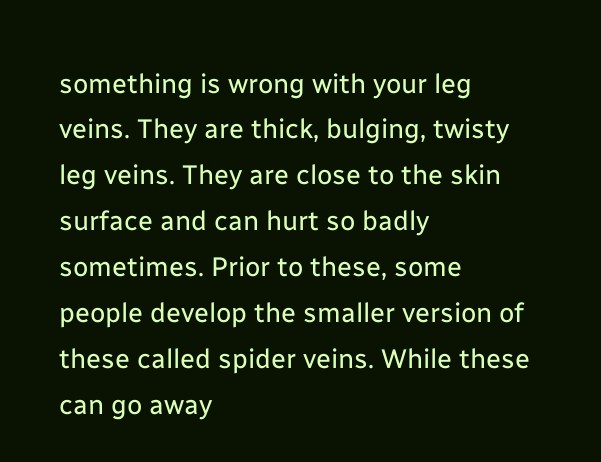something is wrong with your leg veins. They are thick, bulging, twisty leg veins. They are close to the skin surface and can hurt so badly sometimes. Prior to these, some people develop the smaller version of these called spider veins. While these can go away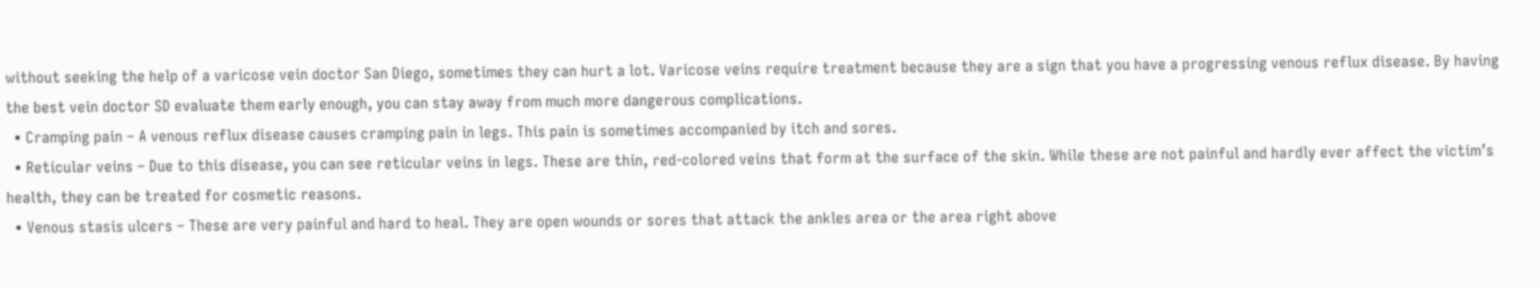without seeking the help of a varicose vein doctor San Diego, sometimes they can hurt a lot. Varicose veins require treatment because they are a sign that you have a progressing venous reflux disease. By having the best vein doctor SD evaluate them early enough, you can stay away from much more dangerous complications.
  • Cramping pain – A venous reflux disease causes cramping pain in legs. This pain is sometimes accompanied by itch and sores.
  • Reticular veins – Due to this disease, you can see reticular veins in legs. These are thin, red-colored veins that form at the surface of the skin. While these are not painful and hardly ever affect the victim’s health, they can be treated for cosmetic reasons.
  • Venous stasis ulcers – These are very painful and hard to heal. They are open wounds or sores that attack the ankles area or the area right above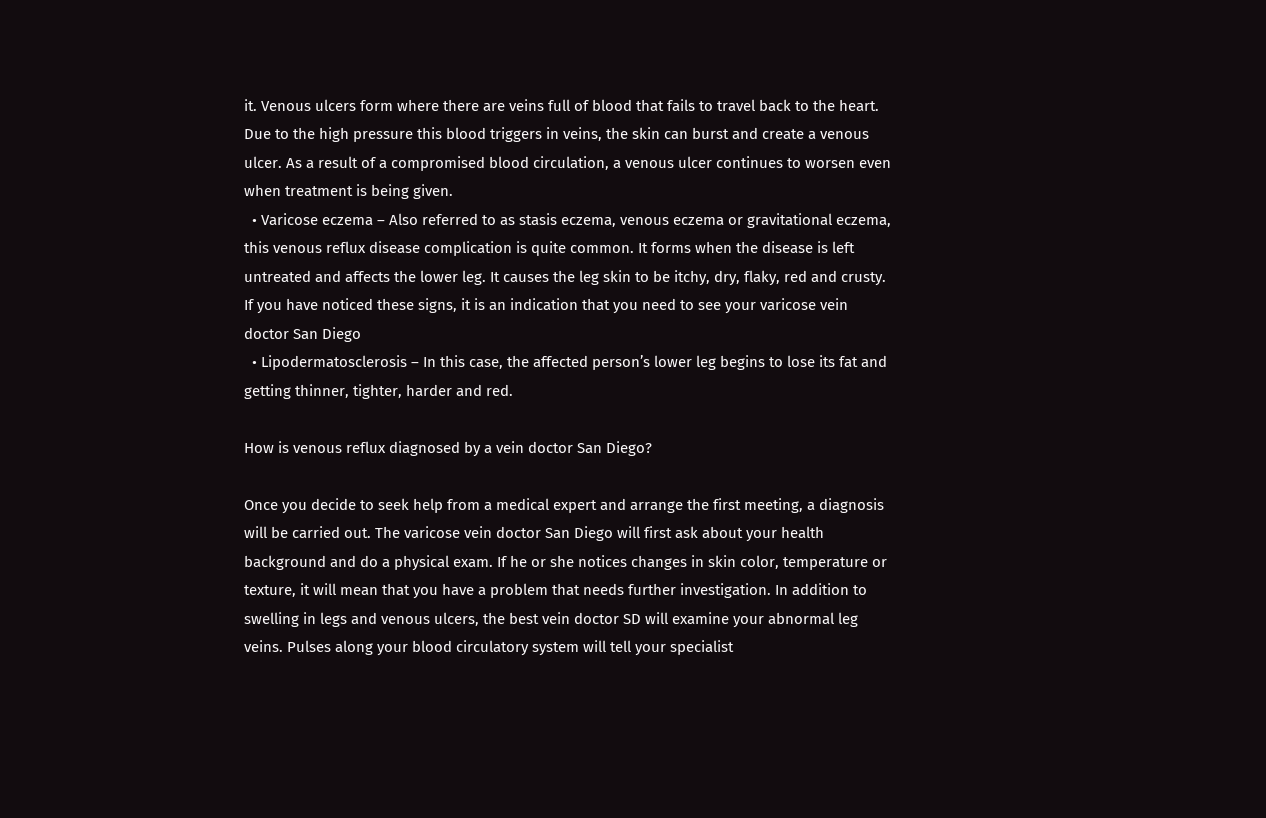it. Venous ulcers form where there are veins full of blood that fails to travel back to the heart. Due to the high pressure this blood triggers in veins, the skin can burst and create a venous ulcer. As a result of a compromised blood circulation, a venous ulcer continues to worsen even when treatment is being given.
  • Varicose eczema – Also referred to as stasis eczema, venous eczema or gravitational eczema, this venous reflux disease complication is quite common. It forms when the disease is left untreated and affects the lower leg. It causes the leg skin to be itchy, dry, flaky, red and crusty. If you have noticed these signs, it is an indication that you need to see your varicose vein doctor San Diego
  • Lipodermatosclerosis – In this case, the affected person’s lower leg begins to lose its fat and getting thinner, tighter, harder and red.

How is venous reflux diagnosed by a vein doctor San Diego?

Once you decide to seek help from a medical expert and arrange the first meeting, a diagnosis will be carried out. The varicose vein doctor San Diego will first ask about your health background and do a physical exam. If he or she notices changes in skin color, temperature or texture, it will mean that you have a problem that needs further investigation. In addition to swelling in legs and venous ulcers, the best vein doctor SD will examine your abnormal leg veins. Pulses along your blood circulatory system will tell your specialist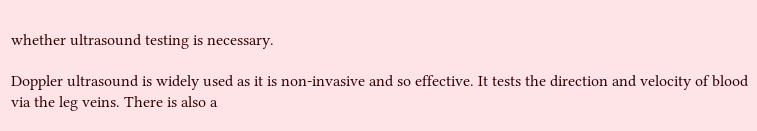whether ultrasound testing is necessary.

Doppler ultrasound is widely used as it is non-invasive and so effective. It tests the direction and velocity of blood via the leg veins. There is also a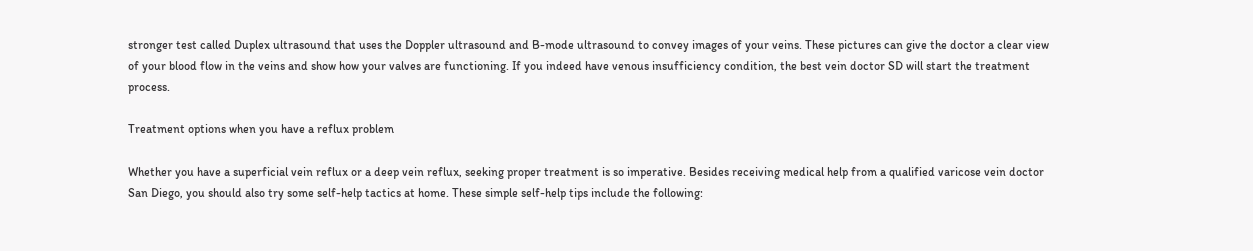stronger test called Duplex ultrasound that uses the Doppler ultrasound and B-mode ultrasound to convey images of your veins. These pictures can give the doctor a clear view of your blood flow in the veins and show how your valves are functioning. If you indeed have venous insufficiency condition, the best vein doctor SD will start the treatment process.

Treatment options when you have a reflux problem

Whether you have a superficial vein reflux or a deep vein reflux, seeking proper treatment is so imperative. Besides receiving medical help from a qualified varicose vein doctor San Diego, you should also try some self-help tactics at home. These simple self-help tips include the following: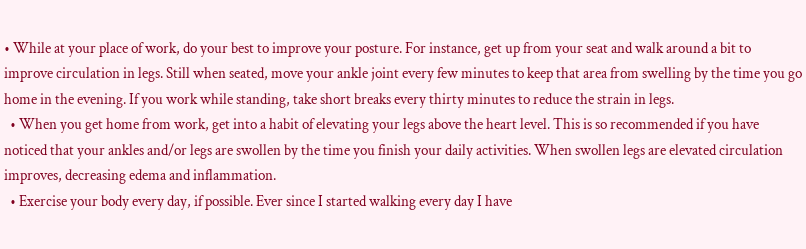• While at your place of work, do your best to improve your posture. For instance, get up from your seat and walk around a bit to improve circulation in legs. Still when seated, move your ankle joint every few minutes to keep that area from swelling by the time you go home in the evening. If you work while standing, take short breaks every thirty minutes to reduce the strain in legs.
  • When you get home from work, get into a habit of elevating your legs above the heart level. This is so recommended if you have noticed that your ankles and/or legs are swollen by the time you finish your daily activities. When swollen legs are elevated circulation improves, decreasing edema and inflammation.
  • Exercise your body every day, if possible. Ever since I started walking every day I have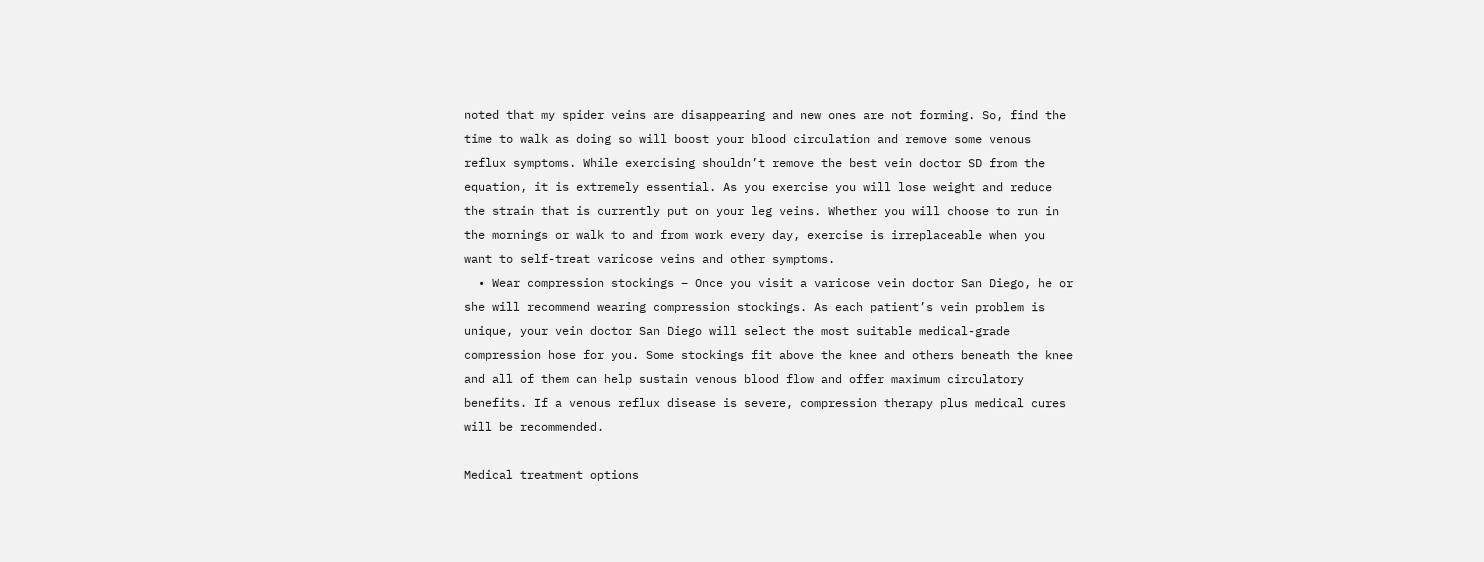noted that my spider veins are disappearing and new ones are not forming. So, find the time to walk as doing so will boost your blood circulation and remove some venous reflux symptoms. While exercising shouldn’t remove the best vein doctor SD from the equation, it is extremely essential. As you exercise you will lose weight and reduce the strain that is currently put on your leg veins. Whether you will choose to run in the mornings or walk to and from work every day, exercise is irreplaceable when you want to self-treat varicose veins and other symptoms.
  • Wear compression stockings – Once you visit a varicose vein doctor San Diego, he or she will recommend wearing compression stockings. As each patient’s vein problem is unique, your vein doctor San Diego will select the most suitable medical-grade compression hose for you. Some stockings fit above the knee and others beneath the knee and all of them can help sustain venous blood flow and offer maximum circulatory benefits. If a venous reflux disease is severe, compression therapy plus medical cures will be recommended.

Medical treatment options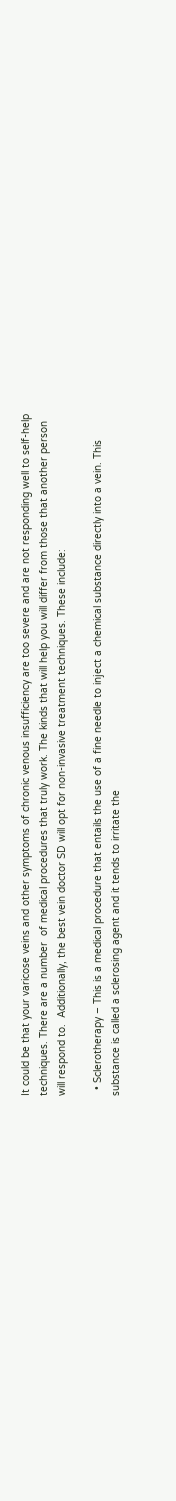It could be that your varicose veins and other symptoms of chronic venous insufficiency are too severe and are not responding well to self-help techniques. There are a number  of medical procedures that truly work. The kinds that will help you will differ from those that another person will respond to.  Additionally, the best vein doctor SD will opt for non-invasive treatment techniques. These include:

  • Sclerotherapy – This is a medical procedure that entails the use of a fine needle to inject a chemical substance directly into a vein. This substance is called a sclerosing agent and it tends to irritate the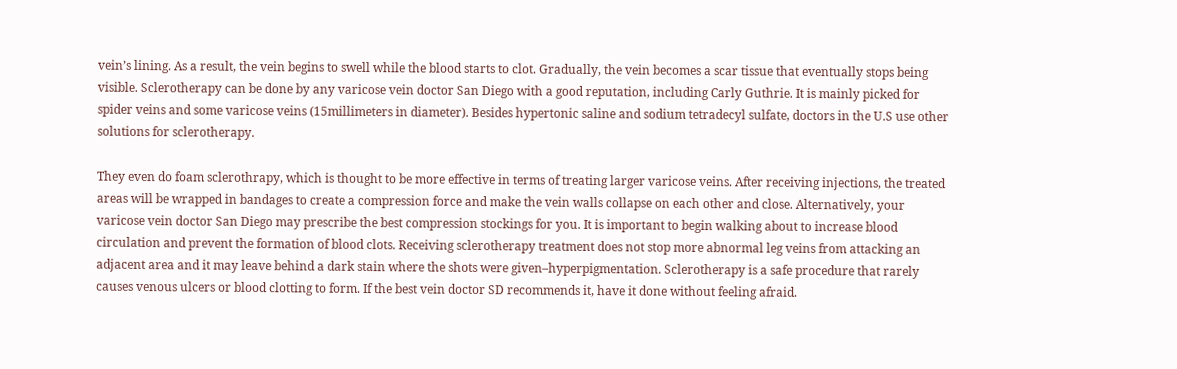vein’s lining. As a result, the vein begins to swell while the blood starts to clot. Gradually, the vein becomes a scar tissue that eventually stops being visible. Sclerotherapy can be done by any varicose vein doctor San Diego with a good reputation, including Carly Guthrie. It is mainly picked for spider veins and some varicose veins (15millimeters in diameter). Besides hypertonic saline and sodium tetradecyl sulfate, doctors in the U.S use other solutions for sclerotherapy.

They even do foam sclerothrapy, which is thought to be more effective in terms of treating larger varicose veins. After receiving injections, the treated areas will be wrapped in bandages to create a compression force and make the vein walls collapse on each other and close. Alternatively, your varicose vein doctor San Diego may prescribe the best compression stockings for you. It is important to begin walking about to increase blood circulation and prevent the formation of blood clots. Receiving sclerotherapy treatment does not stop more abnormal leg veins from attacking an adjacent area and it may leave behind a dark stain where the shots were given–hyperpigmentation. Sclerotherapy is a safe procedure that rarely causes venous ulcers or blood clotting to form. If the best vein doctor SD recommends it, have it done without feeling afraid.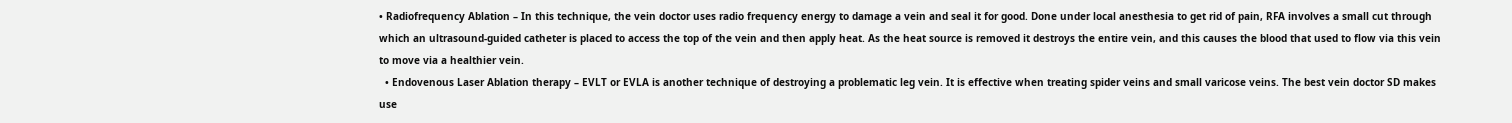• Radiofrequency Ablation – In this technique, the vein doctor uses radio frequency energy to damage a vein and seal it for good. Done under local anesthesia to get rid of pain, RFA involves a small cut through which an ultrasound-guided catheter is placed to access the top of the vein and then apply heat. As the heat source is removed it destroys the entire vein, and this causes the blood that used to flow via this vein to move via a healthier vein.
  • Endovenous Laser Ablation therapy – EVLT or EVLA is another technique of destroying a problematic leg vein. It is effective when treating spider veins and small varicose veins. The best vein doctor SD makes use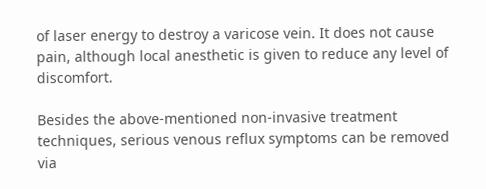of laser energy to destroy a varicose vein. It does not cause pain, although local anesthetic is given to reduce any level of discomfort.

Besides the above-mentioned non-invasive treatment techniques, serious venous reflux symptoms can be removed via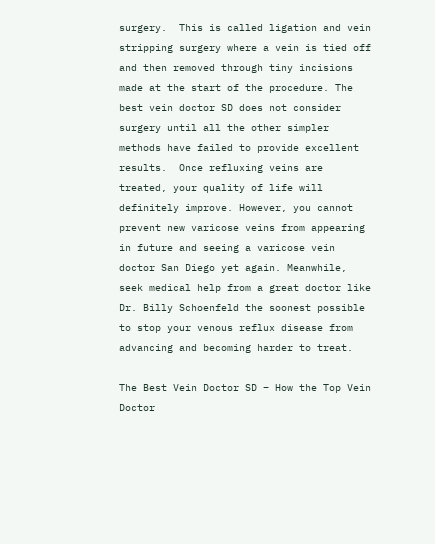surgery.  This is called ligation and vein stripping surgery where a vein is tied off and then removed through tiny incisions made at the start of the procedure. The best vein doctor SD does not consider surgery until all the other simpler methods have failed to provide excellent results.  Once refluxing veins are treated, your quality of life will definitely improve. However, you cannot prevent new varicose veins from appearing in future and seeing a varicose vein doctor San Diego yet again. Meanwhile, seek medical help from a great doctor like Dr. Billy Schoenfeld the soonest possible to stop your venous reflux disease from advancing and becoming harder to treat.

The Best Vein Doctor SD – How the Top Vein Doctor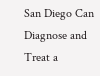San Diego Can Diagnose and Treat a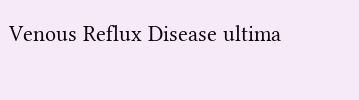Venous Reflux Disease ultima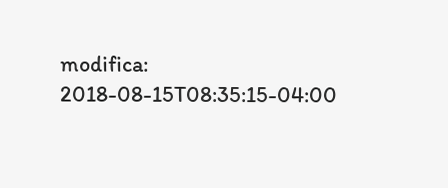modifica: 2018-08-15T08:35:15-04:00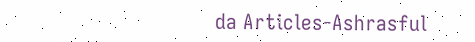da Articles-Ashrasful